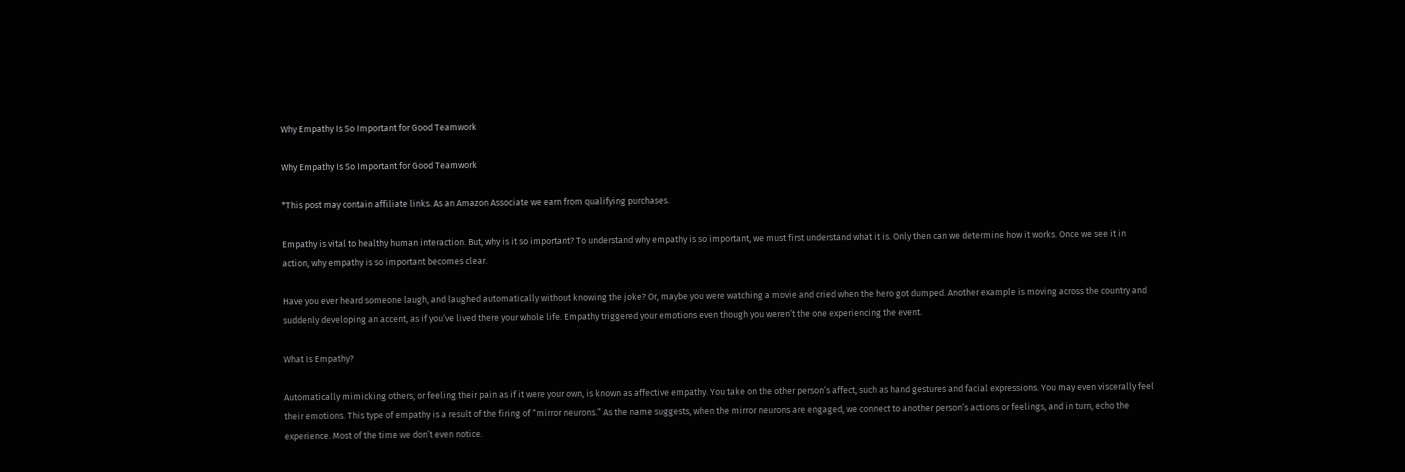Why Empathy Is So Important for Good Teamwork

Why Empathy Is So Important for Good Teamwork

*This post may contain affiliate links. As an Amazon Associate we earn from qualifying purchases.

Empathy is vital to healthy human interaction. But, why is it so important? To understand why empathy is so important, we must first understand what it is. Only then can we determine how it works. Once we see it in action, why empathy is so important becomes clear.

Have you ever heard someone laugh, and laughed automatically without knowing the joke? Or, maybe you were watching a movie and cried when the hero got dumped. Another example is moving across the country and suddenly developing an accent, as if you’ve lived there your whole life. Empathy triggered your emotions even though you weren’t the one experiencing the event.

What Is Empathy?

Automatically mimicking others, or feeling their pain as if it were your own, is known as affective empathy. You take on the other person’s affect, such as hand gestures and facial expressions. You may even viscerally feel their emotions. This type of empathy is a result of the firing of “mirror neurons.” As the name suggests, when the mirror neurons are engaged, we connect to another person’s actions or feelings, and in turn, echo the experience. Most of the time we don’t even notice.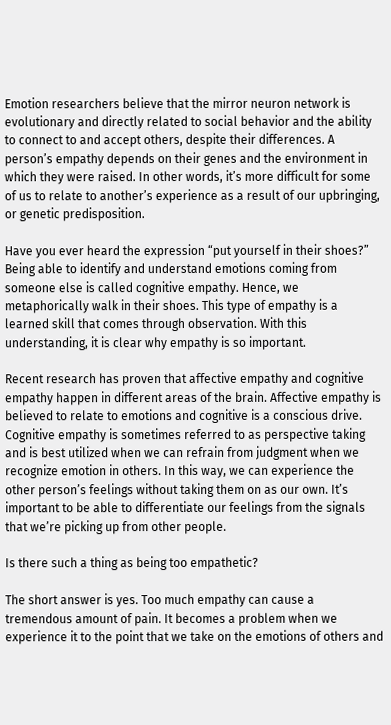Emotion researchers believe that the mirror neuron network is evolutionary and directly related to social behavior and the ability to connect to and accept others, despite their differences. A person’s empathy depends on their genes and the environment in which they were raised. In other words, it’s more difficult for some of us to relate to another’s experience as a result of our upbringing, or genetic predisposition.

Have you ever heard the expression “put yourself in their shoes?” Being able to identify and understand emotions coming from someone else is called cognitive empathy. Hence, we metaphorically walk in their shoes. This type of empathy is a learned skill that comes through observation. With this understanding, it is clear why empathy is so important.

Recent research has proven that affective empathy and cognitive empathy happen in different areas of the brain. Affective empathy is believed to relate to emotions and cognitive is a conscious drive. Cognitive empathy is sometimes referred to as perspective taking and is best utilized when we can refrain from judgment when we recognize emotion in others. In this way, we can experience the other person’s feelings without taking them on as our own. It’s important to be able to differentiate our feelings from the signals that we’re picking up from other people.

Is there such a thing as being too empathetic?

The short answer is yes. Too much empathy can cause a tremendous amount of pain. It becomes a problem when we experience it to the point that we take on the emotions of others and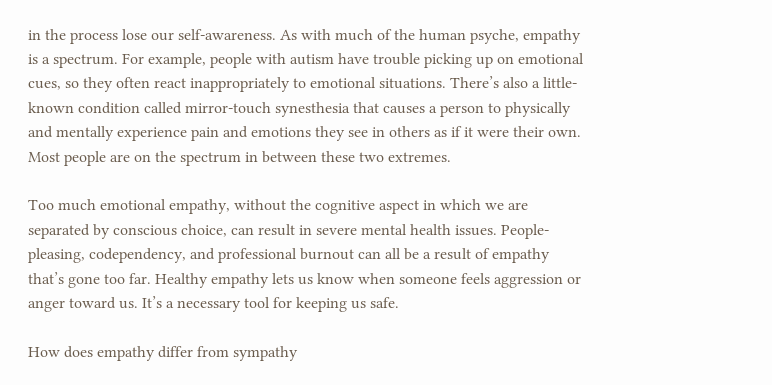in the process lose our self-awareness. As with much of the human psyche, empathy is a spectrum. For example, people with autism have trouble picking up on emotional cues, so they often react inappropriately to emotional situations. There’s also a little-known condition called mirror-touch synesthesia that causes a person to physically and mentally experience pain and emotions they see in others as if it were their own. Most people are on the spectrum in between these two extremes.

Too much emotional empathy, without the cognitive aspect in which we are separated by conscious choice, can result in severe mental health issues. People-pleasing, codependency, and professional burnout can all be a result of empathy that’s gone too far. Healthy empathy lets us know when someone feels aggression or anger toward us. It’s a necessary tool for keeping us safe.

How does empathy differ from sympathy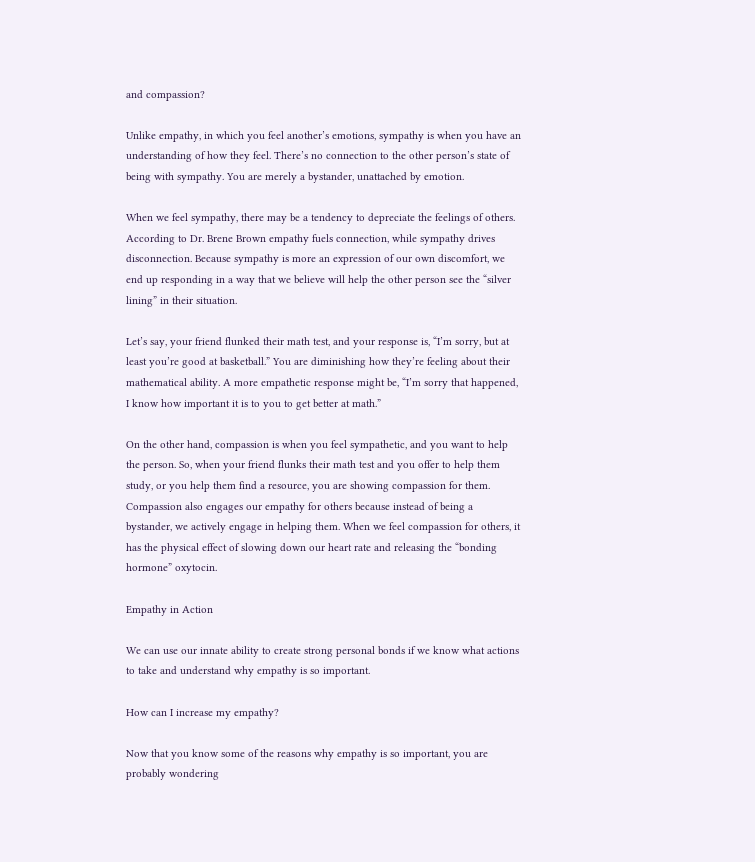and compassion?

Unlike empathy, in which you feel another’s emotions, sympathy is when you have an understanding of how they feel. There’s no connection to the other person’s state of being with sympathy. You are merely a bystander, unattached by emotion.

When we feel sympathy, there may be a tendency to depreciate the feelings of others. According to Dr. Brene Brown empathy fuels connection, while sympathy drives disconnection. Because sympathy is more an expression of our own discomfort, we end up responding in a way that we believe will help the other person see the “silver lining” in their situation.

Let’s say, your friend flunked their math test, and your response is, “I’m sorry, but at least you’re good at basketball.” You are diminishing how they’re feeling about their mathematical ability. A more empathetic response might be, “I’m sorry that happened, I know how important it is to you to get better at math.”

On the other hand, compassion is when you feel sympathetic, and you want to help the person. So, when your friend flunks their math test and you offer to help them study, or you help them find a resource, you are showing compassion for them. Compassion also engages our empathy for others because instead of being a bystander, we actively engage in helping them. When we feel compassion for others, it has the physical effect of slowing down our heart rate and releasing the “bonding hormone” oxytocin.

Empathy in Action

We can use our innate ability to create strong personal bonds if we know what actions to take and understand why empathy is so important.

How can I increase my empathy?

Now that you know some of the reasons why empathy is so important, you are probably wondering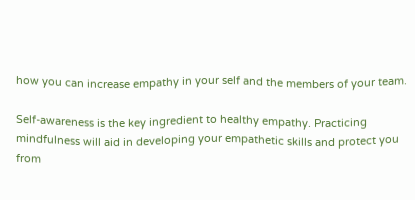how you can increase empathy in your self and the members of your team.

Self-awareness is the key ingredient to healthy empathy. Practicing mindfulness will aid in developing your empathetic skills and protect you from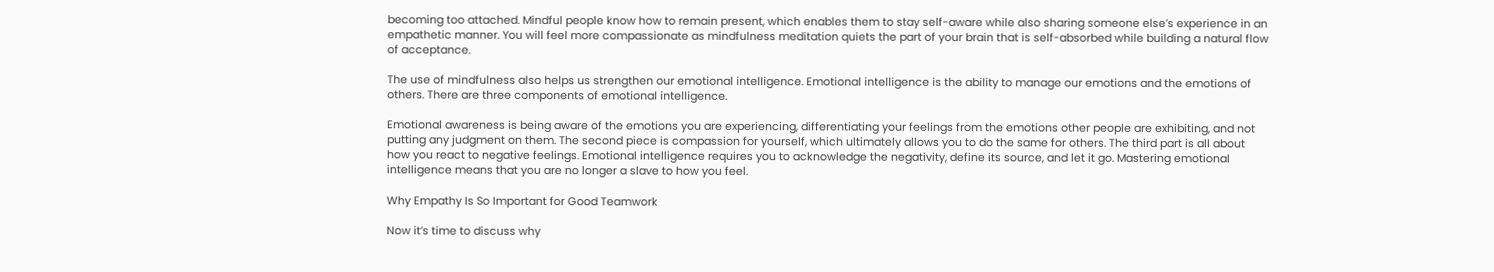becoming too attached. Mindful people know how to remain present, which enables them to stay self-aware while also sharing someone else’s experience in an empathetic manner. You will feel more compassionate as mindfulness meditation quiets the part of your brain that is self-absorbed while building a natural flow of acceptance.

The use of mindfulness also helps us strengthen our emotional intelligence. Emotional intelligence is the ability to manage our emotions and the emotions of others. There are three components of emotional intelligence.

Emotional awareness is being aware of the emotions you are experiencing, differentiating your feelings from the emotions other people are exhibiting, and not putting any judgment on them. The second piece is compassion for yourself, which ultimately allows you to do the same for others. The third part is all about how you react to negative feelings. Emotional intelligence requires you to acknowledge the negativity, define its source, and let it go. Mastering emotional intelligence means that you are no longer a slave to how you feel.

Why Empathy Is So Important for Good Teamwork

Now it’s time to discuss why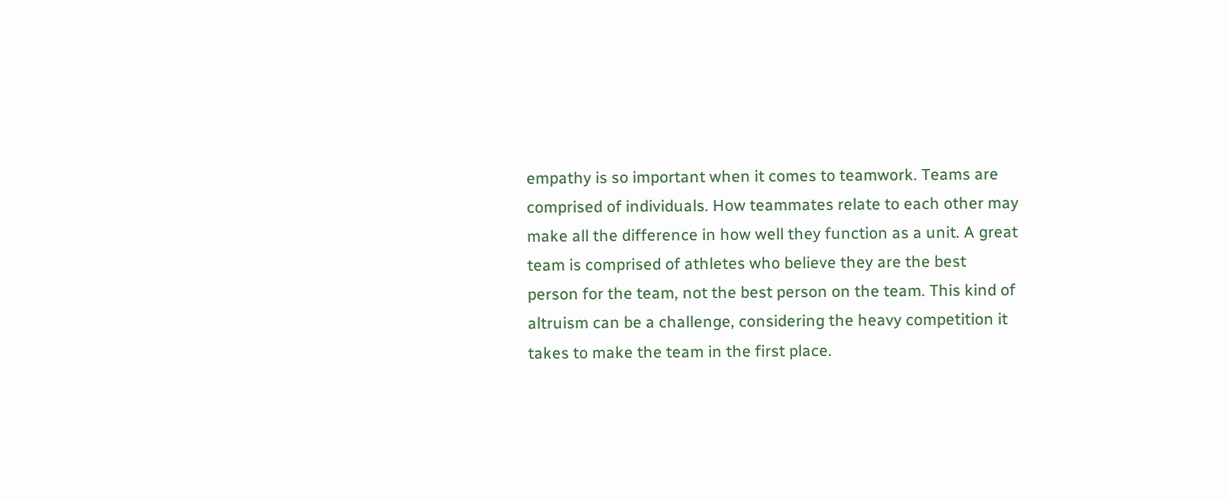empathy is so important when it comes to teamwork. Teams are comprised of individuals. How teammates relate to each other may make all the difference in how well they function as a unit. A great team is comprised of athletes who believe they are the best person for the team, not the best person on the team. This kind of altruism can be a challenge, considering the heavy competition it takes to make the team in the first place.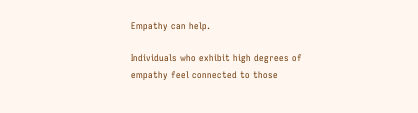Empathy can help.

Individuals who exhibit high degrees of empathy feel connected to those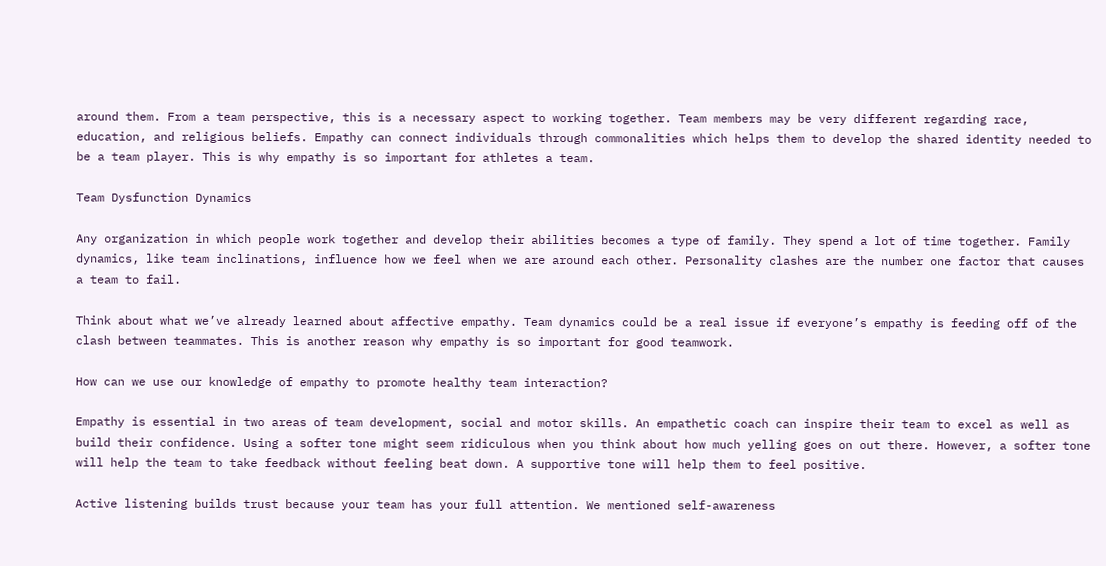around them. From a team perspective, this is a necessary aspect to working together. Team members may be very different regarding race, education, and religious beliefs. Empathy can connect individuals through commonalities which helps them to develop the shared identity needed to be a team player. This is why empathy is so important for athletes a team.

Team Dysfunction Dynamics

Any organization in which people work together and develop their abilities becomes a type of family. They spend a lot of time together. Family dynamics, like team inclinations, influence how we feel when we are around each other. Personality clashes are the number one factor that causes a team to fail.

Think about what we’ve already learned about affective empathy. Team dynamics could be a real issue if everyone’s empathy is feeding off of the clash between teammates. This is another reason why empathy is so important for good teamwork.

How can we use our knowledge of empathy to promote healthy team interaction?

Empathy is essential in two areas of team development, social and motor skills. An empathetic coach can inspire their team to excel as well as build their confidence. Using a softer tone might seem ridiculous when you think about how much yelling goes on out there. However, a softer tone will help the team to take feedback without feeling beat down. A supportive tone will help them to feel positive.

Active listening builds trust because your team has your full attention. We mentioned self-awareness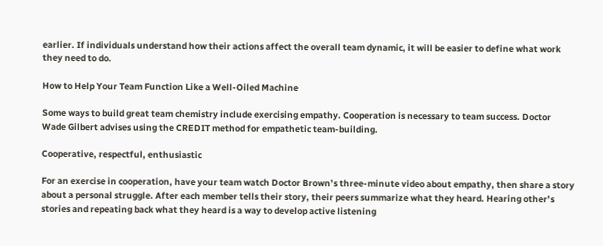earlier. If individuals understand how their actions affect the overall team dynamic, it will be easier to define what work they need to do.

How to Help Your Team Function Like a Well-Oiled Machine

Some ways to build great team chemistry include exercising empathy. Cooperation is necessary to team success. Doctor Wade Gilbert advises using the CREDIT method for empathetic team-building.

Cooperative, respectful, enthusiastic

For an exercise in cooperation, have your team watch Doctor Brown’s three-minute video about empathy, then share a story about a personal struggle. After each member tells their story, their peers summarize what they heard. Hearing other’s stories and repeating back what they heard is a way to develop active listening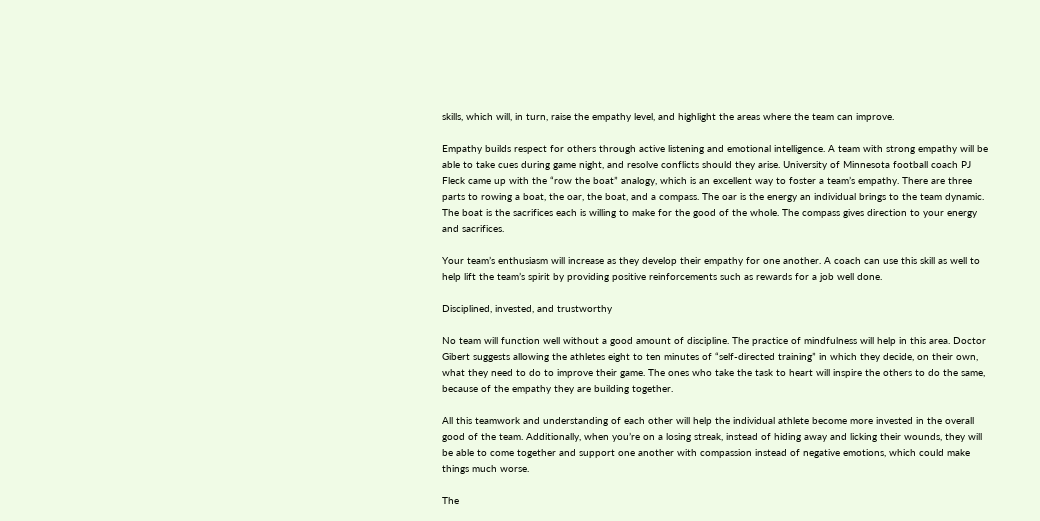skills, which will, in turn, raise the empathy level, and highlight the areas where the team can improve.

Empathy builds respect for others through active listening and emotional intelligence. A team with strong empathy will be able to take cues during game night, and resolve conflicts should they arise. University of Minnesota football coach PJ Fleck came up with the “row the boat” analogy, which is an excellent way to foster a team’s empathy. There are three parts to rowing a boat, the oar, the boat, and a compass. The oar is the energy an individual brings to the team dynamic. The boat is the sacrifices each is willing to make for the good of the whole. The compass gives direction to your energy and sacrifices.

Your team’s enthusiasm will increase as they develop their empathy for one another. A coach can use this skill as well to help lift the team’s spirit by providing positive reinforcements such as rewards for a job well done.

Disciplined, invested, and trustworthy

No team will function well without a good amount of discipline. The practice of mindfulness will help in this area. Doctor Gibert suggests allowing the athletes eight to ten minutes of “self-directed training” in which they decide, on their own, what they need to do to improve their game. The ones who take the task to heart will inspire the others to do the same, because of the empathy they are building together.

All this teamwork and understanding of each other will help the individual athlete become more invested in the overall good of the team. Additionally, when you’re on a losing streak, instead of hiding away and licking their wounds, they will be able to come together and support one another with compassion instead of negative emotions, which could make things much worse.

The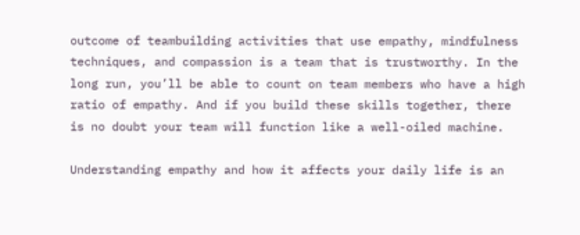outcome of teambuilding activities that use empathy, mindfulness techniques, and compassion is a team that is trustworthy. In the long run, you’ll be able to count on team members who have a high ratio of empathy. And if you build these skills together, there is no doubt your team will function like a well-oiled machine.

Understanding empathy and how it affects your daily life is an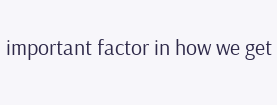important factor in how we get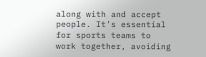along with and accept people. It’s essential for sports teams to work together, avoiding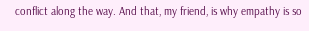conflict along the way. And that, my friend, is why empathy is so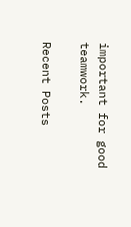important for good teamwork.

Recent Posts